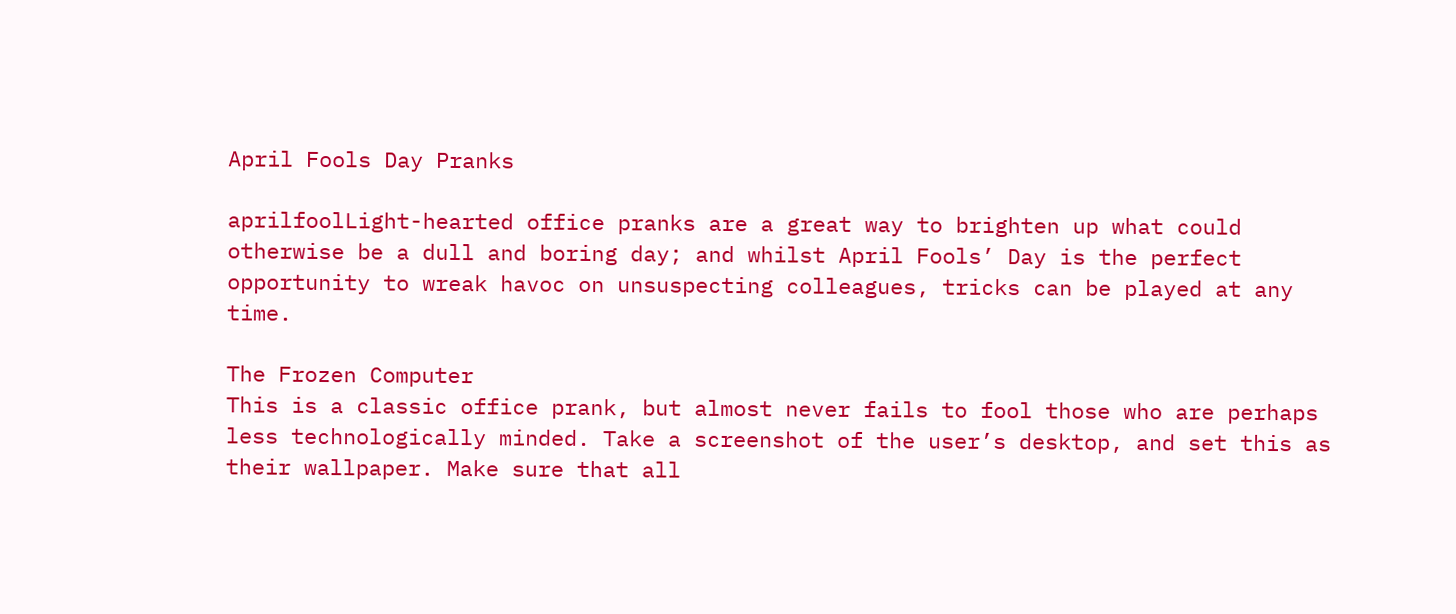April Fools Day Pranks

aprilfoolLight-hearted office pranks are a great way to brighten up what could otherwise be a dull and boring day; and whilst April Fools’ Day is the perfect opportunity to wreak havoc on unsuspecting colleagues, tricks can be played at any time.

The Frozen Computer
This is a classic office prank, but almost never fails to fool those who are perhaps less technologically minded. Take a screenshot of the user’s desktop, and set this as their wallpaper. Make sure that all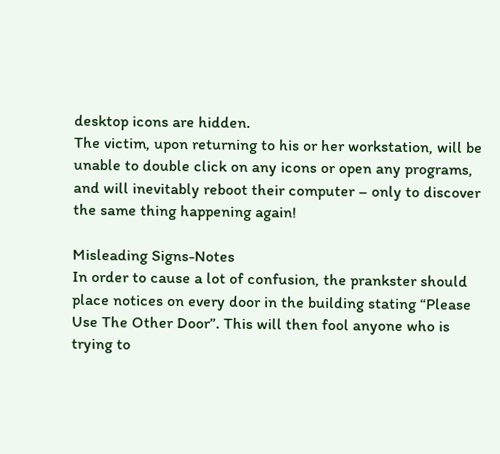desktop icons are hidden.
The victim, upon returning to his or her workstation, will be unable to double click on any icons or open any programs, and will inevitably reboot their computer – only to discover the same thing happening again!

Misleading Signs-Notes
In order to cause a lot of confusion, the prankster should place notices on every door in the building stating “Please Use The Other Door”. This will then fool anyone who is trying to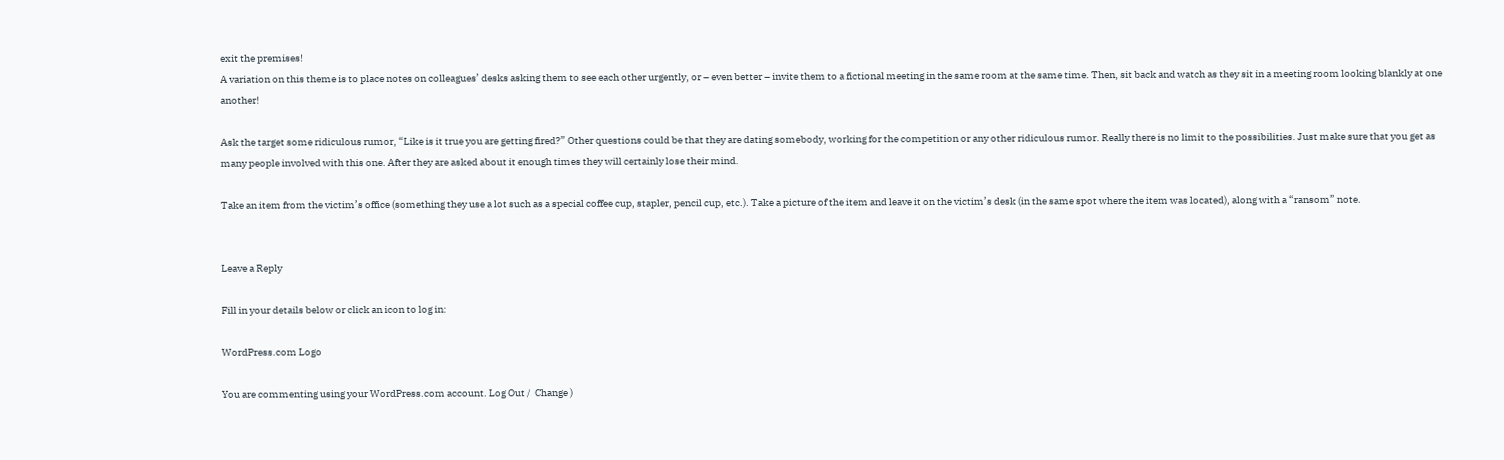exit the premises!
A variation on this theme is to place notes on colleagues’ desks asking them to see each other urgently, or – even better – invite them to a fictional meeting in the same room at the same time. Then, sit back and watch as they sit in a meeting room looking blankly at one another!

Ask the target some ridiculous rumor, “Like is it true you are getting fired?” Other questions could be that they are dating somebody, working for the competition or any other ridiculous rumor. Really there is no limit to the possibilities. Just make sure that you get as many people involved with this one. After they are asked about it enough times they will certainly lose their mind.

Take an item from the victim’s office (something they use a lot such as a special coffee cup, stapler, pencil cup, etc.). Take a picture of the item and leave it on the victim’s desk (in the same spot where the item was located), along with a “ransom” note.


Leave a Reply

Fill in your details below or click an icon to log in:

WordPress.com Logo

You are commenting using your WordPress.com account. Log Out /  Change )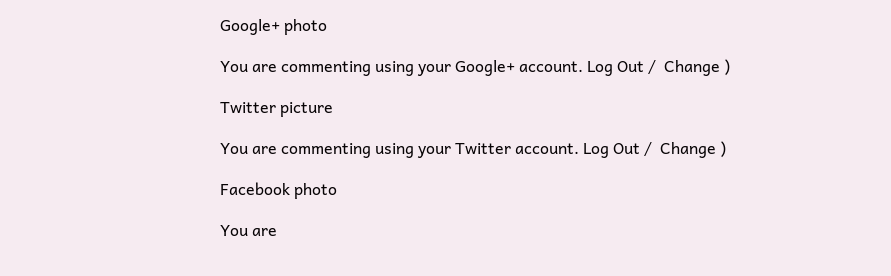Google+ photo

You are commenting using your Google+ account. Log Out /  Change )

Twitter picture

You are commenting using your Twitter account. Log Out /  Change )

Facebook photo

You are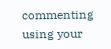commenting using your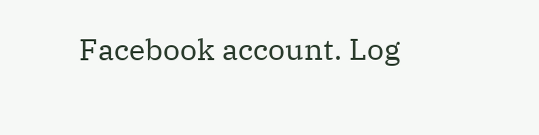Facebook account. Log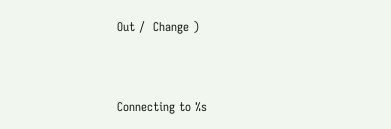Out /  Change )


Connecting to %s